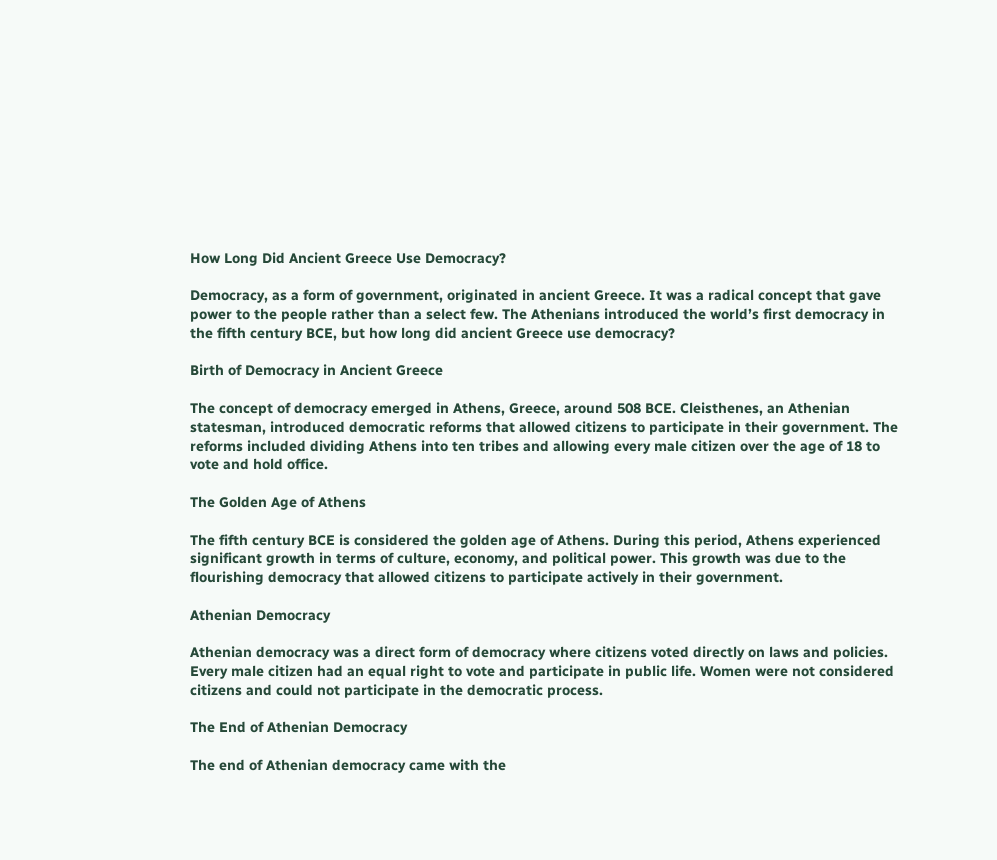How Long Did Ancient Greece Use Democracy?

Democracy, as a form of government, originated in ancient Greece. It was a radical concept that gave power to the people rather than a select few. The Athenians introduced the world’s first democracy in the fifth century BCE, but how long did ancient Greece use democracy?

Birth of Democracy in Ancient Greece

The concept of democracy emerged in Athens, Greece, around 508 BCE. Cleisthenes, an Athenian statesman, introduced democratic reforms that allowed citizens to participate in their government. The reforms included dividing Athens into ten tribes and allowing every male citizen over the age of 18 to vote and hold office.

The Golden Age of Athens

The fifth century BCE is considered the golden age of Athens. During this period, Athens experienced significant growth in terms of culture, economy, and political power. This growth was due to the flourishing democracy that allowed citizens to participate actively in their government.

Athenian Democracy

Athenian democracy was a direct form of democracy where citizens voted directly on laws and policies. Every male citizen had an equal right to vote and participate in public life. Women were not considered citizens and could not participate in the democratic process.

The End of Athenian Democracy

The end of Athenian democracy came with the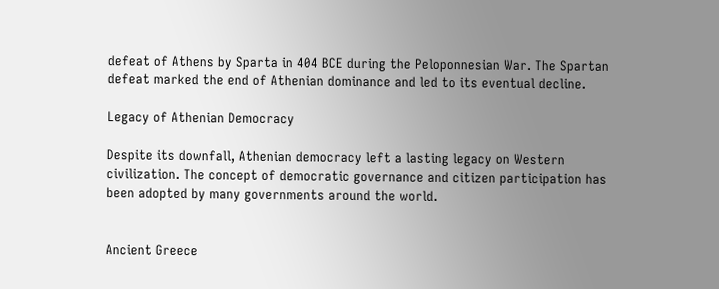defeat of Athens by Sparta in 404 BCE during the Peloponnesian War. The Spartan defeat marked the end of Athenian dominance and led to its eventual decline.

Legacy of Athenian Democracy

Despite its downfall, Athenian democracy left a lasting legacy on Western civilization. The concept of democratic governance and citizen participation has been adopted by many governments around the world.


Ancient Greece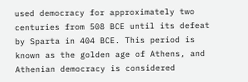used democracy for approximately two centuries from 508 BCE until its defeat by Sparta in 404 BCE. This period is known as the golden age of Athens, and Athenian democracy is considered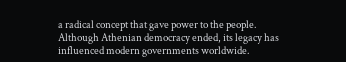a radical concept that gave power to the people. Although Athenian democracy ended, its legacy has influenced modern governments worldwide.